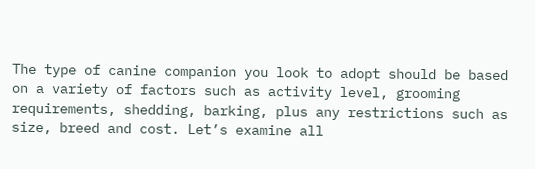The type of canine companion you look to adopt should be based on a variety of factors such as activity level, grooming requirements, shedding, barking, plus any restrictions such as size, breed and cost. Let’s examine all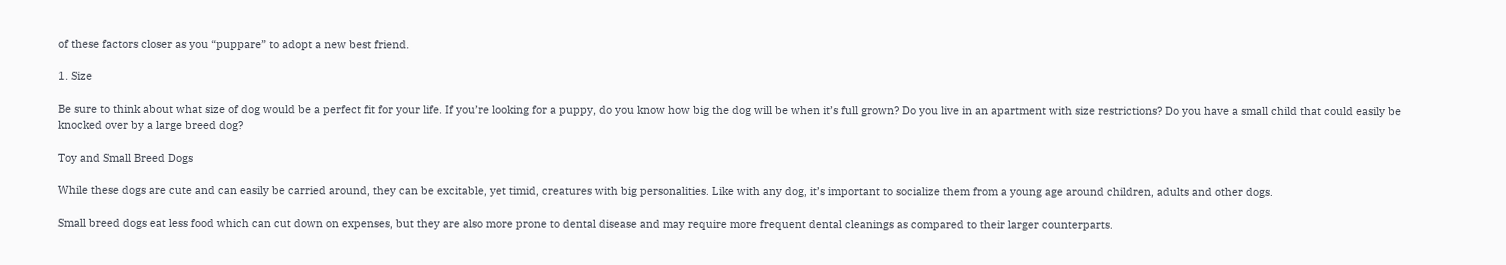of these factors closer as you “puppare” to adopt a new best friend.

1. Size

Be sure to think about what size of dog would be a perfect fit for your life. If you’re looking for a puppy, do you know how big the dog will be when it’s full grown? Do you live in an apartment with size restrictions? Do you have a small child that could easily be knocked over by a large breed dog?

Toy and Small Breed Dogs

While these dogs are cute and can easily be carried around, they can be excitable, yet timid, creatures with big personalities. Like with any dog, it’s important to socialize them from a young age around children, adults and other dogs.

Small breed dogs eat less food which can cut down on expenses, but they are also more prone to dental disease and may require more frequent dental cleanings as compared to their larger counterparts.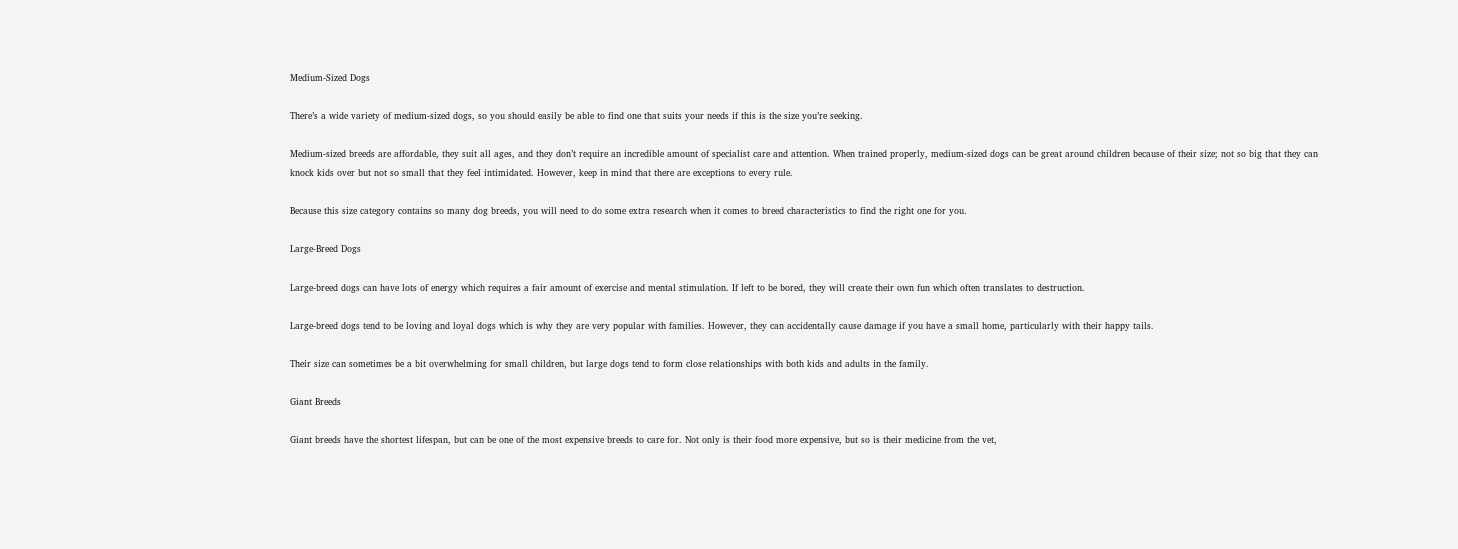Medium-Sized Dogs

There’s a wide variety of medium-sized dogs, so you should easily be able to find one that suits your needs if this is the size you’re seeking.

Medium-sized breeds are affordable, they suit all ages, and they don’t require an incredible amount of specialist care and attention. When trained properly, medium-sized dogs can be great around children because of their size; not so big that they can knock kids over but not so small that they feel intimidated. However, keep in mind that there are exceptions to every rule.

Because this size category contains so many dog breeds, you will need to do some extra research when it comes to breed characteristics to find the right one for you.

Large-Breed Dogs

Large-breed dogs can have lots of energy which requires a fair amount of exercise and mental stimulation. If left to be bored, they will create their own fun which often translates to destruction.

Large-breed dogs tend to be loving and loyal dogs which is why they are very popular with families. However, they can accidentally cause damage if you have a small home, particularly with their happy tails.

Their size can sometimes be a bit overwhelming for small children, but large dogs tend to form close relationships with both kids and adults in the family.

Giant Breeds

Giant breeds have the shortest lifespan, but can be one of the most expensive breeds to care for. Not only is their food more expensive, but so is their medicine from the vet,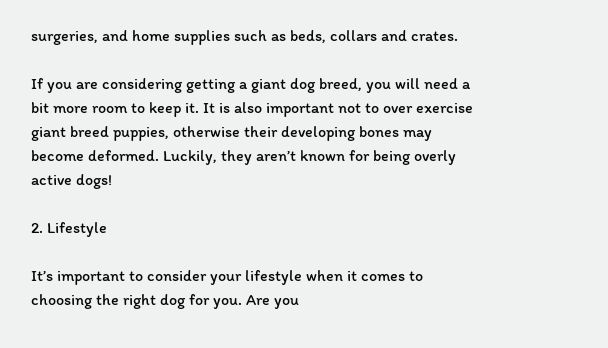surgeries, and home supplies such as beds, collars and crates.

If you are considering getting a giant dog breed, you will need a bit more room to keep it. It is also important not to over exercise giant breed puppies, otherwise their developing bones may become deformed. Luckily, they aren’t known for being overly active dogs!

2. Lifestyle

It’s important to consider your lifestyle when it comes to choosing the right dog for you. Are you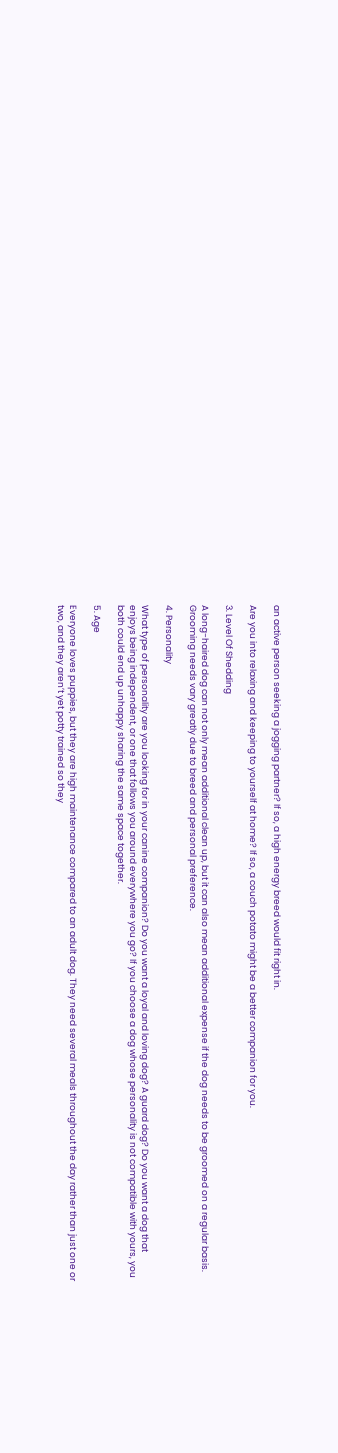an active person seeking a jogging partner? If so, a high energy breed would fit right in.

Are you into relaxing and keeping to yourself at home? If so, a couch potato might be a better companion for you.

3. Level Of Shedding

A long-haired dog can not only mean additional clean up, but it can also mean additional expense if the dog needs to be groomed on a regular basis. Grooming needs vary greatly due to breed and personal preference.

4. Personality

What type of personality are you looking for in your canine companion? Do you want a loyal and loving dog? A guard dog? Do you want a dog that enjoys being independent, or one that follows you around everywhere you go? If you choose a dog whose personality is not compatible with yours, you both could end up unhappy sharing the same space together.

5. Age

Everyone loves puppies, but they are high maintenance compared to an adult dog. They need several meals throughout the day rather than just one or two, and they aren’t yet potty trained so they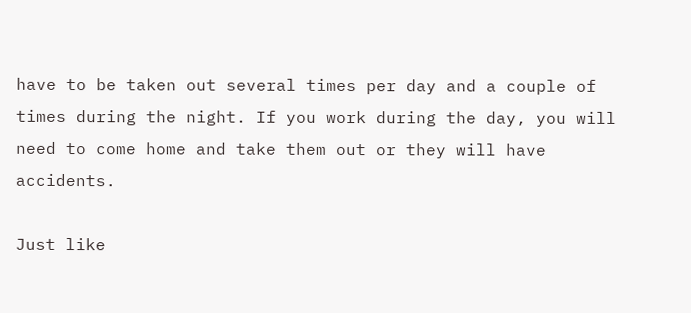have to be taken out several times per day and a couple of times during the night. If you work during the day, you will need to come home and take them out or they will have accidents.

Just like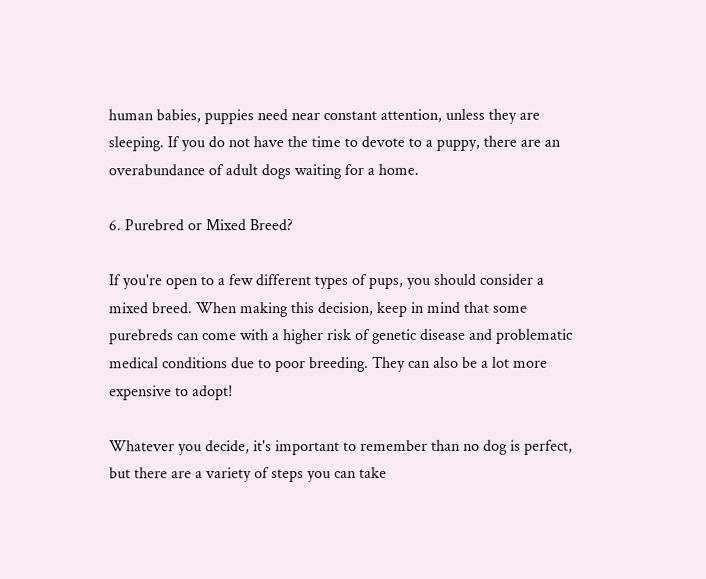human babies, puppies need near constant attention, unless they are sleeping. If you do not have the time to devote to a puppy, there are an overabundance of adult dogs waiting for a home.

6. Purebred or Mixed Breed?

If you're open to a few different types of pups, you should consider a mixed breed. When making this decision, keep in mind that some purebreds can come with a higher risk of genetic disease and problematic medical conditions due to poor breeding. They can also be a lot more expensive to adopt!

Whatever you decide, it's important to remember than no dog is perfect, but there are a variety of steps you can take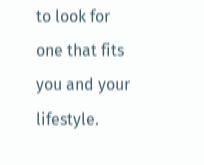to look for one that fits you and your lifestyle.